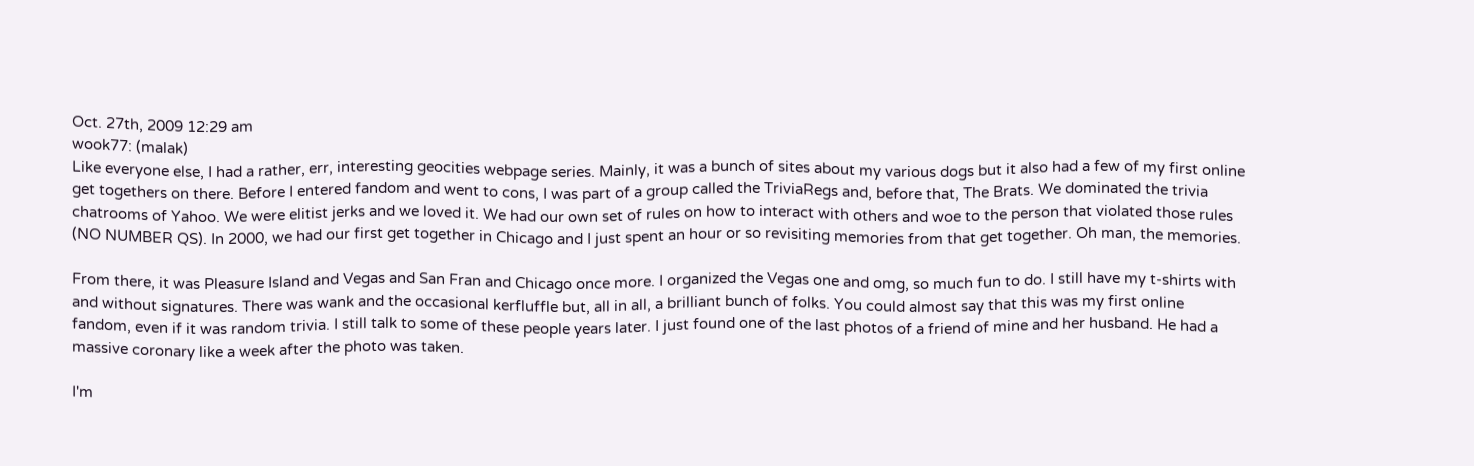Oct. 27th, 2009 12:29 am
wook77: (malak)
Like everyone else, I had a rather, err, interesting geocities webpage series. Mainly, it was a bunch of sites about my various dogs but it also had a few of my first online get togethers on there. Before I entered fandom and went to cons, I was part of a group called the TriviaRegs and, before that, The Brats. We dominated the trivia chatrooms of Yahoo. We were elitist jerks and we loved it. We had our own set of rules on how to interact with others and woe to the person that violated those rules (NO NUMBER QS). In 2000, we had our first get together in Chicago and I just spent an hour or so revisiting memories from that get together. Oh man, the memories.

From there, it was Pleasure Island and Vegas and San Fran and Chicago once more. I organized the Vegas one and omg, so much fun to do. I still have my t-shirts with and without signatures. There was wank and the occasional kerfluffle but, all in all, a brilliant bunch of folks. You could almost say that this was my first online fandom, even if it was random trivia. I still talk to some of these people years later. I just found one of the last photos of a friend of mine and her husband. He had a massive coronary like a week after the photo was taken.

I'm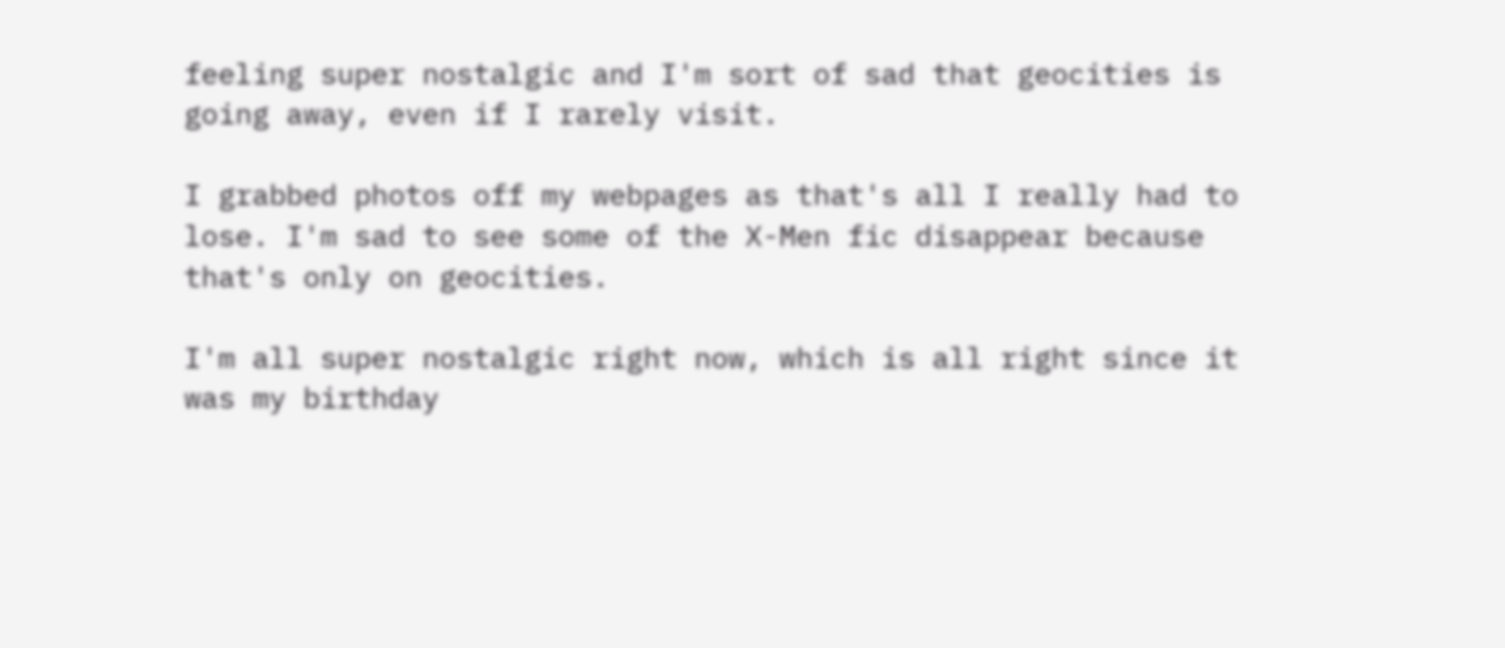feeling super nostalgic and I'm sort of sad that geocities is going away, even if I rarely visit.

I grabbed photos off my webpages as that's all I really had to lose. I'm sad to see some of the X-Men fic disappear because that's only on geocities.

I'm all super nostalgic right now, which is all right since it was my birthday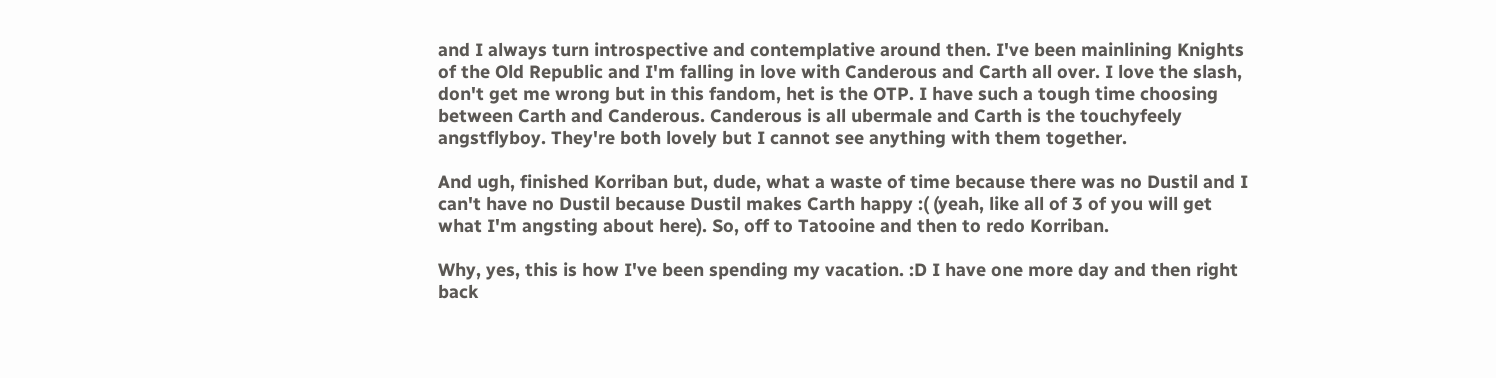and I always turn introspective and contemplative around then. I've been mainlining Knights of the Old Republic and I'm falling in love with Canderous and Carth all over. I love the slash, don't get me wrong but in this fandom, het is the OTP. I have such a tough time choosing between Carth and Canderous. Canderous is all ubermale and Carth is the touchyfeely angstflyboy. They're both lovely but I cannot see anything with them together.

And ugh, finished Korriban but, dude, what a waste of time because there was no Dustil and I can't have no Dustil because Dustil makes Carth happy :( (yeah, like all of 3 of you will get what I'm angsting about here). So, off to Tatooine and then to redo Korriban.

Why, yes, this is how I've been spending my vacation. :D I have one more day and then right back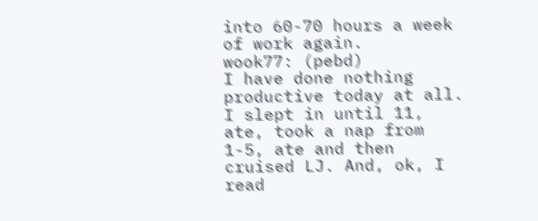into 60-70 hours a week of work again.
wook77: (pebd)
I have done nothing productive today at all. I slept in until 11, ate, took a nap from 1-5, ate and then cruised LJ. And, ok, I read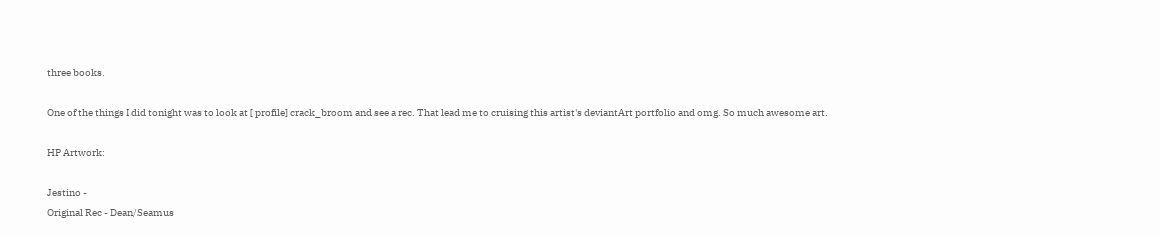three books.

One of the things I did tonight was to look at [ profile] crack_broom and see a rec. That lead me to cruising this artist's deviantArt portfolio and omg. So much awesome art.

HP Artwork:

Jestino -
Original Rec - Dean/Seamus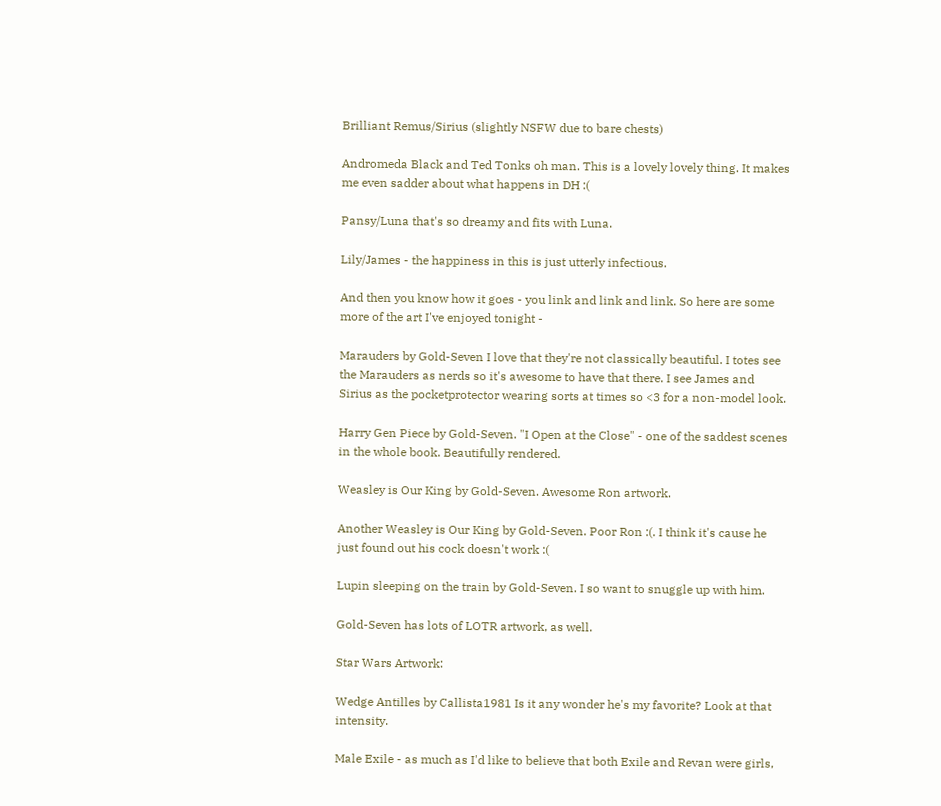Brilliant Remus/Sirius (slightly NSFW due to bare chests)

Andromeda Black and Ted Tonks oh man. This is a lovely lovely thing. It makes me even sadder about what happens in DH :(

Pansy/Luna that's so dreamy and fits with Luna.

Lily/James - the happiness in this is just utterly infectious.

And then you know how it goes - you link and link and link. So here are some more of the art I've enjoyed tonight -

Marauders by Gold-Seven I love that they're not classically beautiful. I totes see the Marauders as nerds so it's awesome to have that there. I see James and Sirius as the pocketprotector wearing sorts at times so <3 for a non-model look.

Harry Gen Piece by Gold-Seven. "I Open at the Close" - one of the saddest scenes in the whole book. Beautifully rendered.

Weasley is Our King by Gold-Seven. Awesome Ron artwork.

Another Weasley is Our King by Gold-Seven. Poor Ron :(. I think it's cause he just found out his cock doesn't work :(

Lupin sleeping on the train by Gold-Seven. I so want to snuggle up with him.

Gold-Seven has lots of LOTR artwork, as well.

Star Wars Artwork:

Wedge Antilles by Callista1981 Is it any wonder he's my favorite? Look at that intensity.

Male Exile - as much as I'd like to believe that both Exile and Revan were girls,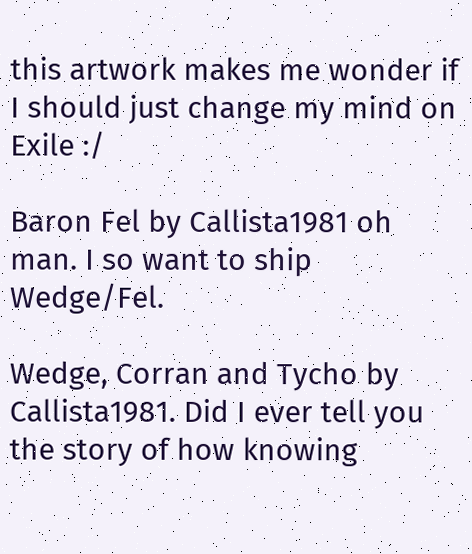this artwork makes me wonder if I should just change my mind on Exile :/

Baron Fel by Callista1981 oh man. I so want to ship Wedge/Fel.

Wedge, Corran and Tycho by Callista1981. Did I ever tell you the story of how knowing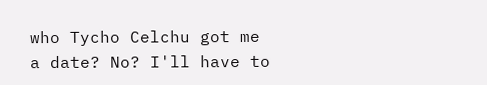who Tycho Celchu got me a date? No? I'll have to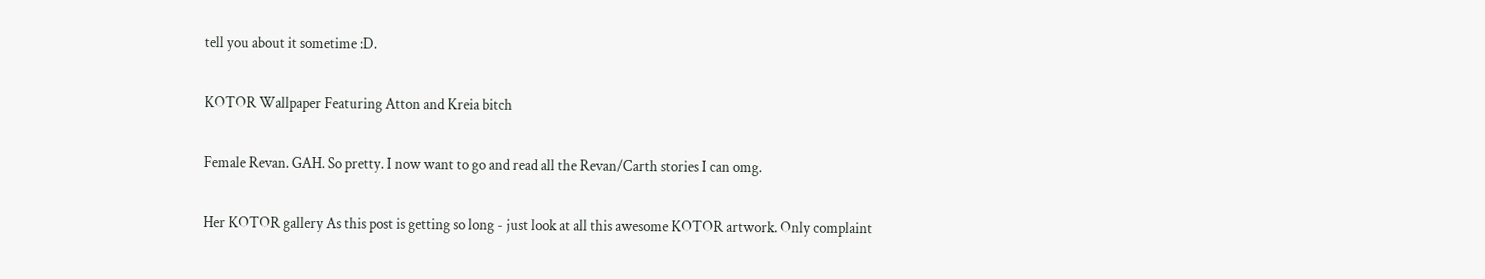tell you about it sometime :D.

KOTOR Wallpaper Featuring Atton and Kreia bitch

Female Revan. GAH. So pretty. I now want to go and read all the Revan/Carth stories I can omg.

Her KOTOR gallery As this post is getting so long - just look at all this awesome KOTOR artwork. Only complaint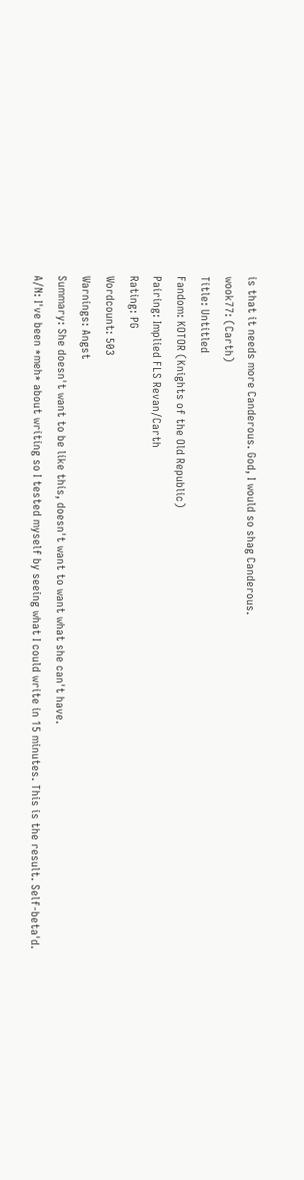is that it needs more Canderous. God, I would so shag Canderous.
wook77: (Carth)
Title: Untitled
Fandom: KOTOR (Knights of the Old Republic)
Pairing: Implied FLS Revan/Carth
Rating: PG
Wordcount: 503
Warnings: Angst
Summary: She doesn't want to be like this, doesn't want to want what she can't have.
A/N: I've been *meh* about writing so I tested myself by seeing what I could write in 15 minutes. This is the result. Self-beta'd.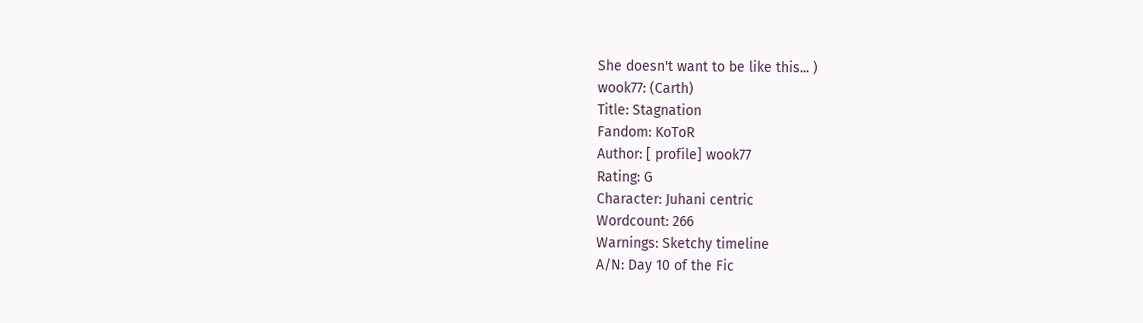She doesn't want to be like this... )
wook77: (Carth)
Title: Stagnation
Fandom: KoToR
Author: [ profile] wook77
Rating: G
Character: Juhani centric
Wordcount: 266
Warnings: Sketchy timeline
A/N: Day 10 of the Fic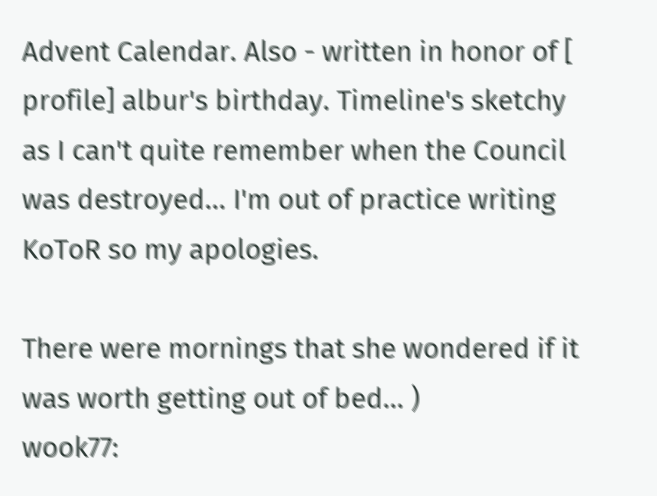Advent Calendar. Also - written in honor of [ profile] albur's birthday. Timeline's sketchy as I can't quite remember when the Council was destroyed... I'm out of practice writing KoToR so my apologies.

There were mornings that she wondered if it was worth getting out of bed... )
wook77: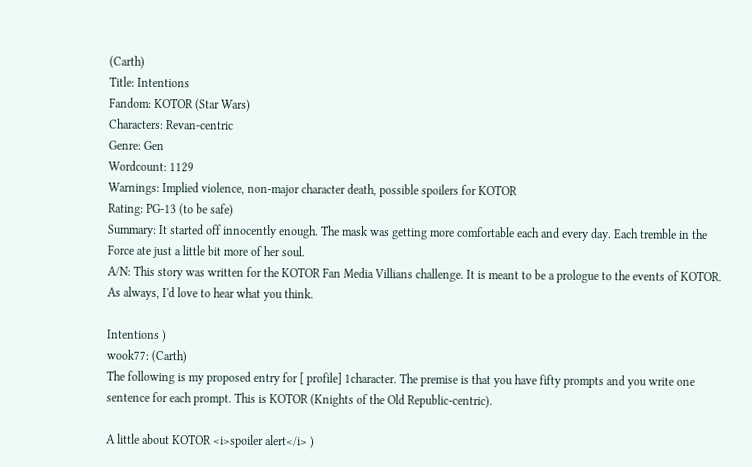(Carth)
Title: Intentions
Fandom: KOTOR (Star Wars)
Characters: Revan-centric
Genre: Gen
Wordcount: 1129
Warnings: Implied violence, non-major character death, possible spoilers for KOTOR
Rating: PG-13 (to be safe)
Summary: It started off innocently enough. The mask was getting more comfortable each and every day. Each tremble in the Force ate just a little bit more of her soul.
A/N: This story was written for the KOTOR Fan Media Villians challenge. It is meant to be a prologue to the events of KOTOR. As always, I'd love to hear what you think.

Intentions )
wook77: (Carth)
The following is my proposed entry for [ profile] 1character. The premise is that you have fifty prompts and you write one sentence for each prompt. This is KOTOR (Knights of the Old Republic-centric).

A little about KOTOR <i>spoiler alert</i> )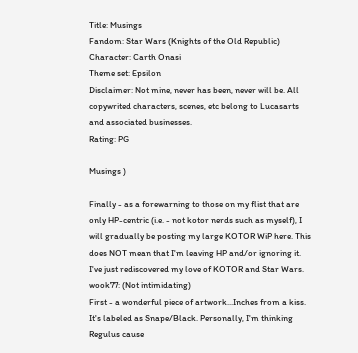Title: Musings
Fandom: Star Wars (Knights of the Old Republic)
Character: Carth Onasi
Theme set: Epsilon
Disclaimer: Not mine, never has been, never will be. All copywrited characters, scenes, etc belong to Lucasarts and associated businesses.
Rating: PG

Musings )

Finally - as a forewarning to those on my flist that are only HP-centric (i.e. - not kotor nerds such as myself), I will gradually be posting my large KOTOR WiP here. This does NOT mean that I'm leaving HP and/or ignoring it. I've just rediscovered my love of KOTOR and Star Wars.
wook77: (Not intimidating)
First - a wonderful piece of artwork...Inches from a kiss. It's labeled as Snape/Black. Personally, I'm thinking Regulus cause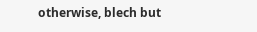otherwise, blech but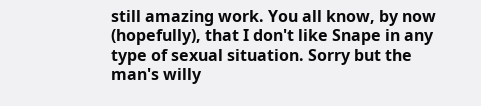still amazing work. You all know, by now (hopefully), that I don't like Snape in any type of sexual situation. Sorry but the man's willy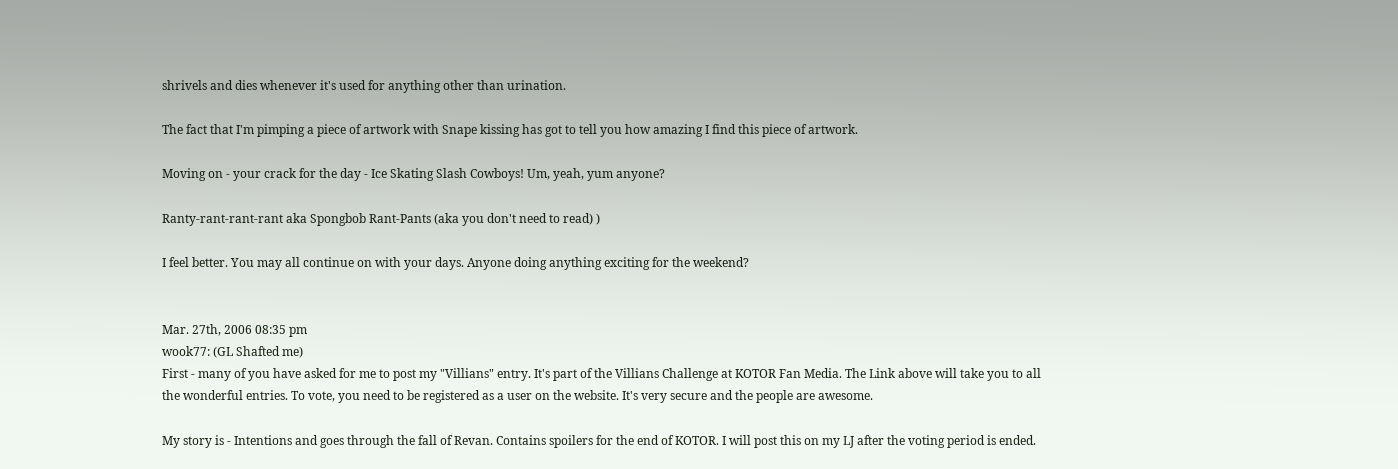shrivels and dies whenever it's used for anything other than urination.

The fact that I'm pimping a piece of artwork with Snape kissing has got to tell you how amazing I find this piece of artwork.

Moving on - your crack for the day - Ice Skating Slash Cowboys! Um, yeah, yum anyone?

Ranty-rant-rant-rant aka Spongbob Rant-Pants (aka you don't need to read) )

I feel better. You may all continue on with your days. Anyone doing anything exciting for the weekend?


Mar. 27th, 2006 08:35 pm
wook77: (GL Shafted me)
First - many of you have asked for me to post my "Villians" entry. It's part of the Villians Challenge at KOTOR Fan Media. The Link above will take you to all the wonderful entries. To vote, you need to be registered as a user on the website. It's very secure and the people are awesome.

My story is - Intentions and goes through the fall of Revan. Contains spoilers for the end of KOTOR. I will post this on my LJ after the voting period is ended.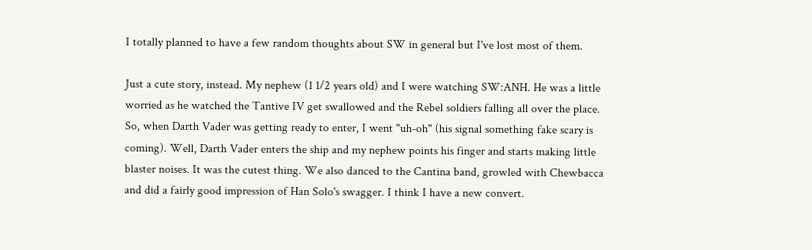I totally planned to have a few random thoughts about SW in general but I've lost most of them.

Just a cute story, instead. My nephew (1 1/2 years old) and I were watching SW:ANH. He was a little worried as he watched the Tantive IV get swallowed and the Rebel soldiers falling all over the place. So, when Darth Vader was getting ready to enter, I went "uh-oh" (his signal something fake scary is coming). Well, Darth Vader enters the ship and my nephew points his finger and starts making little blaster noises. It was the cutest thing. We also danced to the Cantina band, growled with Chewbacca and did a fairly good impression of Han Solo's swagger. I think I have a new convert.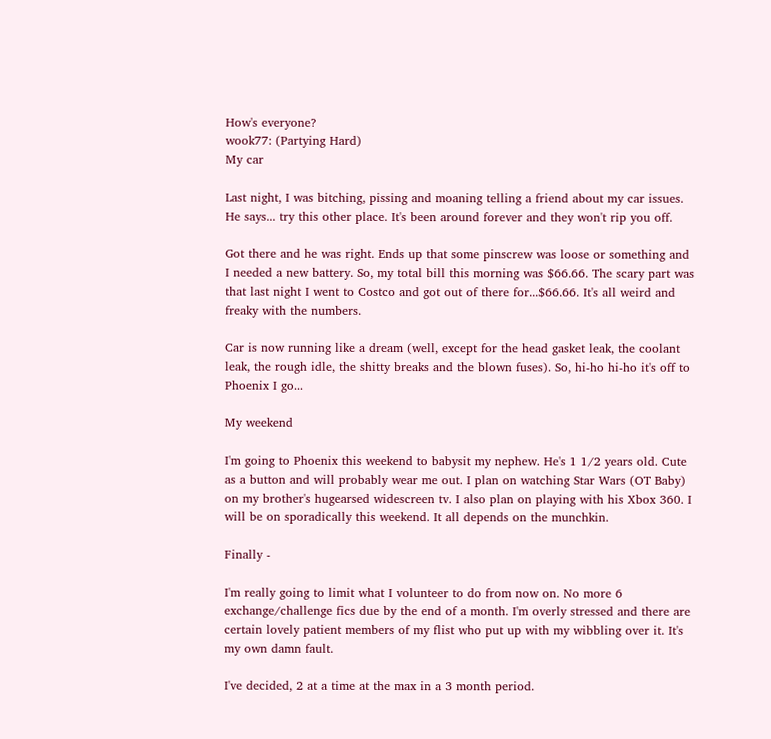How's everyone?
wook77: (Partying Hard)
My car

Last night, I was bitching, pissing and moaning telling a friend about my car issues. He says... try this other place. It's been around forever and they won't rip you off.

Got there and he was right. Ends up that some pinscrew was loose or something and I needed a new battery. So, my total bill this morning was $66.66. The scary part was that last night I went to Costco and got out of there for...$66.66. It's all weird and freaky with the numbers.

Car is now running like a dream (well, except for the head gasket leak, the coolant leak, the rough idle, the shitty breaks and the blown fuses). So, hi-ho hi-ho it's off to Phoenix I go...

My weekend

I'm going to Phoenix this weekend to babysit my nephew. He's 1 1/2 years old. Cute as a button and will probably wear me out. I plan on watching Star Wars (OT Baby) on my brother's hugearsed widescreen tv. I also plan on playing with his Xbox 360. I will be on sporadically this weekend. It all depends on the munchkin.

Finally -

I'm really going to limit what I volunteer to do from now on. No more 6 exchange/challenge fics due by the end of a month. I'm overly stressed and there are certain lovely patient members of my flist who put up with my wibbling over it. It's my own damn fault.

I've decided, 2 at a time at the max in a 3 month period.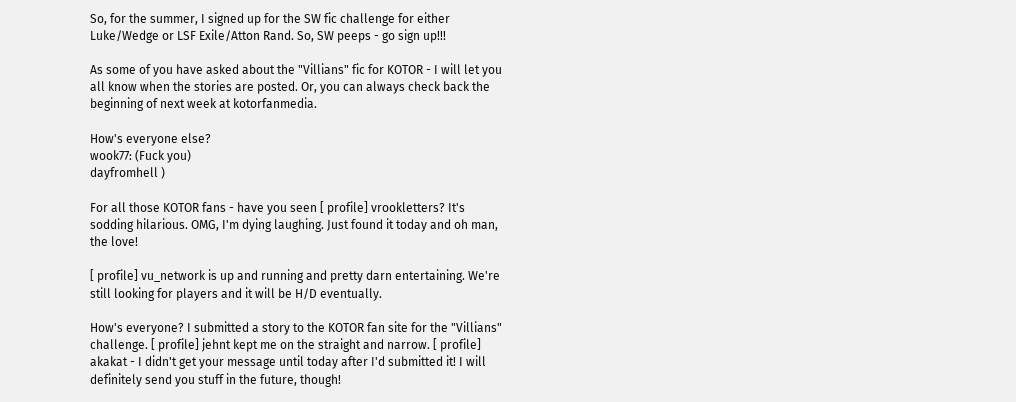So, for the summer, I signed up for the SW fic challenge for either Luke/Wedge or LSF Exile/Atton Rand. So, SW peeps - go sign up!!!

As some of you have asked about the "Villians" fic for KOTOR - I will let you all know when the stories are posted. Or, you can always check back the beginning of next week at kotorfanmedia.

How's everyone else?
wook77: (Fuck you)
dayfromhell )

For all those KOTOR fans - have you seen [ profile] vrookletters? It's sodding hilarious. OMG, I'm dying laughing. Just found it today and oh man, the love!

[ profile] vu_network is up and running and pretty darn entertaining. We're still looking for players and it will be H/D eventually.

How's everyone? I submitted a story to the KOTOR fan site for the "Villians" challenge. [ profile] jehnt kept me on the straight and narrow. [ profile] akakat - I didn't get your message until today after I'd submitted it! I will definitely send you stuff in the future, though!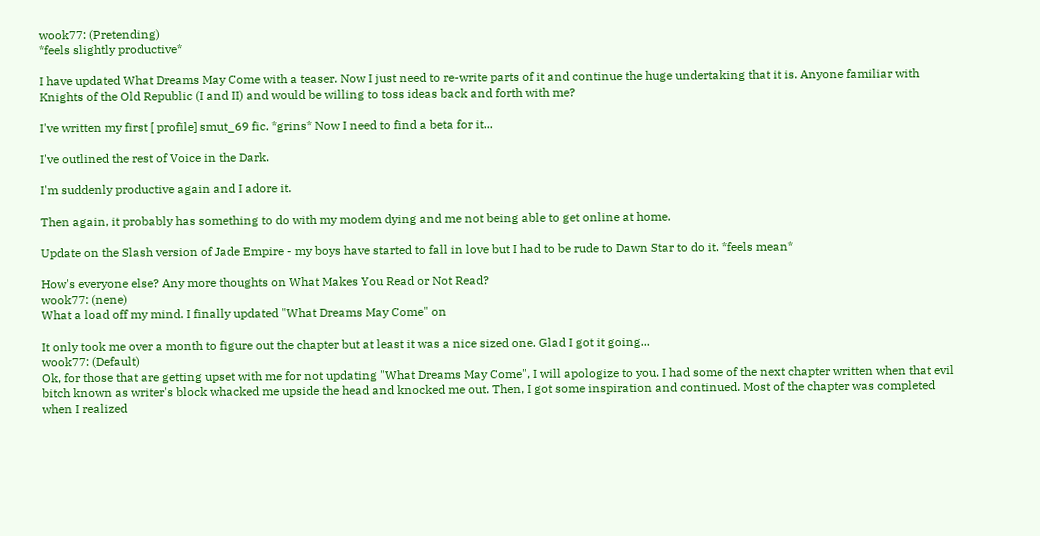wook77: (Pretending)
*feels slightly productive*

I have updated What Dreams May Come with a teaser. Now I just need to re-write parts of it and continue the huge undertaking that it is. Anyone familiar with Knights of the Old Republic (I and II) and would be willing to toss ideas back and forth with me?

I've written my first [ profile] smut_69 fic. *grins* Now I need to find a beta for it...

I've outlined the rest of Voice in the Dark.

I'm suddenly productive again and I adore it.

Then again, it probably has something to do with my modem dying and me not being able to get online at home.

Update on the Slash version of Jade Empire - my boys have started to fall in love but I had to be rude to Dawn Star to do it. *feels mean*

How's everyone else? Any more thoughts on What Makes You Read or Not Read?
wook77: (nene)
What a load off my mind. I finally updated "What Dreams May Come" on

It only took me over a month to figure out the chapter but at least it was a nice sized one. Glad I got it going...
wook77: (Default)
Ok, for those that are getting upset with me for not updating "What Dreams May Come", I will apologize to you. I had some of the next chapter written when that evil bitch known as writer's block whacked me upside the head and knocked me out. Then, I got some inspiration and continued. Most of the chapter was completed when I realized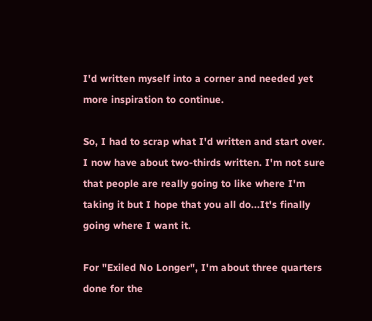I'd written myself into a corner and needed yet more inspiration to continue.

So, I had to scrap what I'd written and start over. I now have about two-thirds written. I'm not sure that people are really going to like where I'm taking it but I hope that you all do...It's finally going where I want it.

For "Exiled No Longer", I'm about three quarters done for the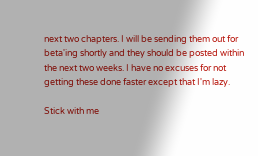next two chapters. I will be sending them out for beta'ing shortly and they should be posted within the next two weeks. I have no excuses for not getting these done faster except that I'm lazy.

Stick with me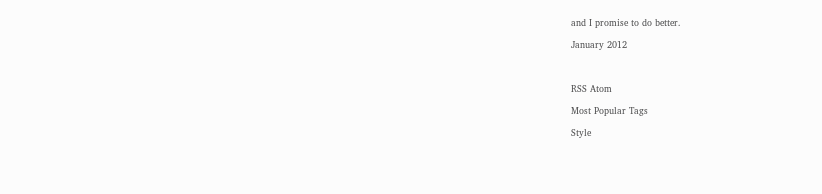and I promise to do better.

January 2012



RSS Atom

Most Popular Tags

Style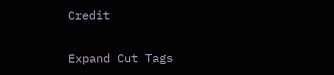Credit

Expand Cut Tags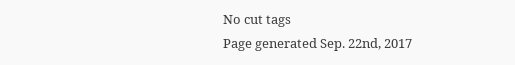No cut tags
Page generated Sep. 22nd, 2017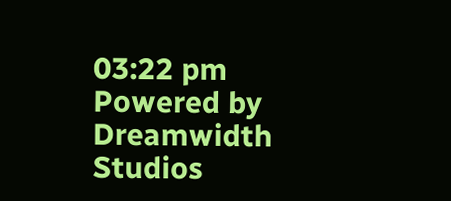03:22 pm
Powered by Dreamwidth Studios